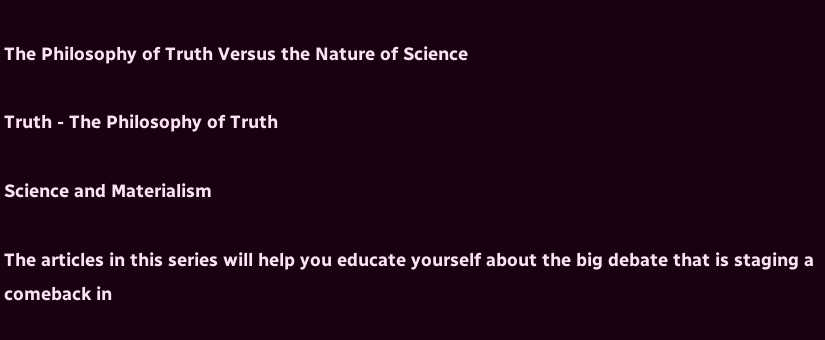The Philosophy of Truth Versus the Nature of Science

Truth - The Philosophy of Truth

Science and Materialism

The articles in this series will help you educate yourself about the big debate that is staging a comeback in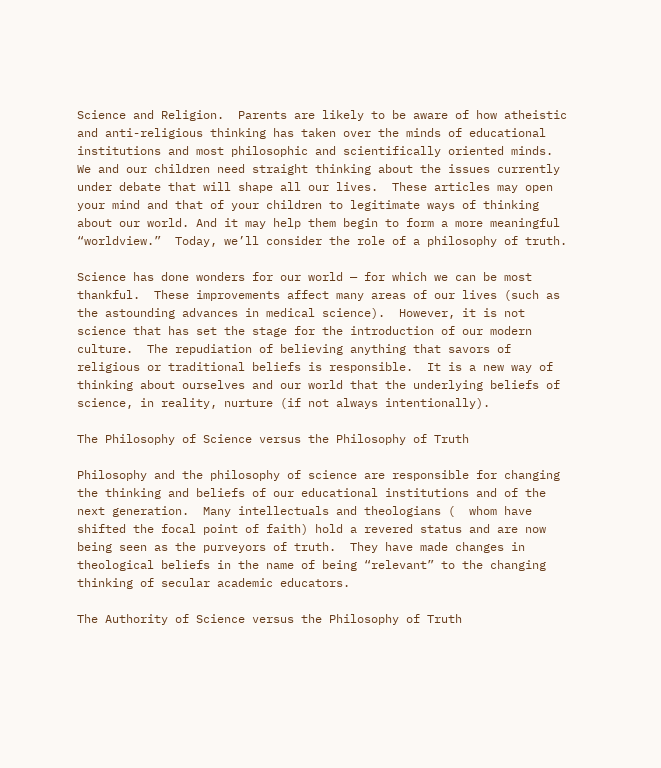Science and Religion.  Parents are likely to be aware of how atheistic and anti-religious thinking has taken over the minds of educational institutions and most philosophic and scientifically oriented minds.  We and our children need straight thinking about the issues currently under debate that will shape all our lives.  These articles may open your mind and that of your children to legitimate ways of thinking about our world. And it may help them begin to form a more meaningful “worldview.”  Today, we’ll consider the role of a philosophy of truth.

Science has done wonders for our world — for which we can be most thankful.  These improvements affect many areas of our lives (such as the astounding advances in medical science).  However, it is not science that has set the stage for the introduction of our modern culture.  The repudiation of believing anything that savors of religious or traditional beliefs is responsible.  It is a new way of thinking about ourselves and our world that the underlying beliefs of science, in reality, nurture (if not always intentionally).

The Philosophy of Science versus the Philosophy of Truth

Philosophy and the philosophy of science are responsible for changing the thinking and beliefs of our educational institutions and of the next generation.  Many intellectuals and theologians (  whom have shifted the focal point of faith) hold a revered status and are now being seen as the purveyors of truth.  They have made changes in theological beliefs in the name of being “relevant” to the changing thinking of secular academic educators.

The Authority of Science versus the Philosophy of Truth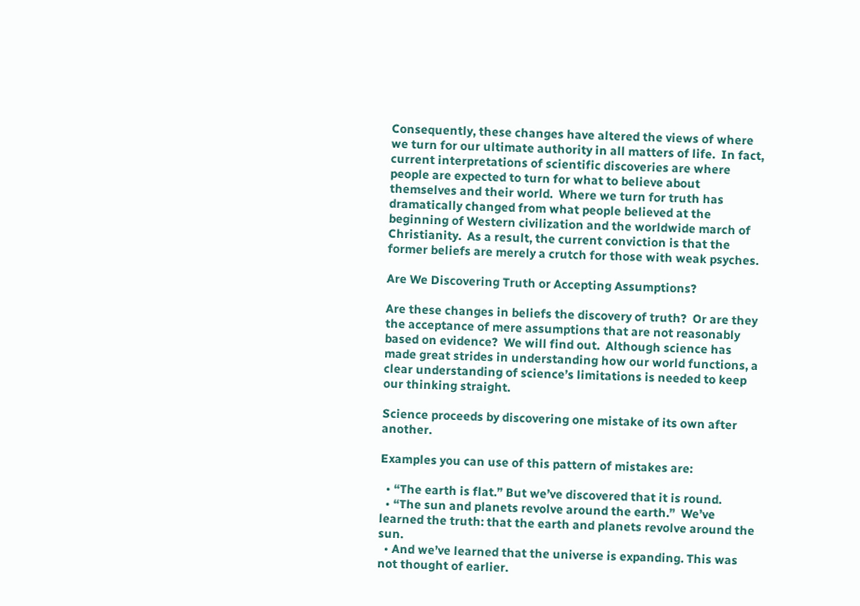Consequently, these changes have altered the views of where we turn for our ultimate authority in all matters of life.  In fact, current interpretations of scientific discoveries are where people are expected to turn for what to believe about themselves and their world.  Where we turn for truth has dramatically changed from what people believed at the beginning of Western civilization and the worldwide march of Christianity.  As a result, the current conviction is that the former beliefs are merely a crutch for those with weak psyches.

Are We Discovering Truth or Accepting Assumptions?

Are these changes in beliefs the discovery of truth?  Or are they the acceptance of mere assumptions that are not reasonably based on evidence?  We will find out.  Although science has made great strides in understanding how our world functions, a clear understanding of science’s limitations is needed to keep our thinking straight.

Science proceeds by discovering one mistake of its own after another.

Examples you can use of this pattern of mistakes are:

  • “The earth is flat.” But we’ve discovered that it is round.
  • “The sun and planets revolve around the earth.”  We’ve learned the truth: that the earth and planets revolve around the sun.
  • And we’ve learned that the universe is expanding. This was not thought of earlier.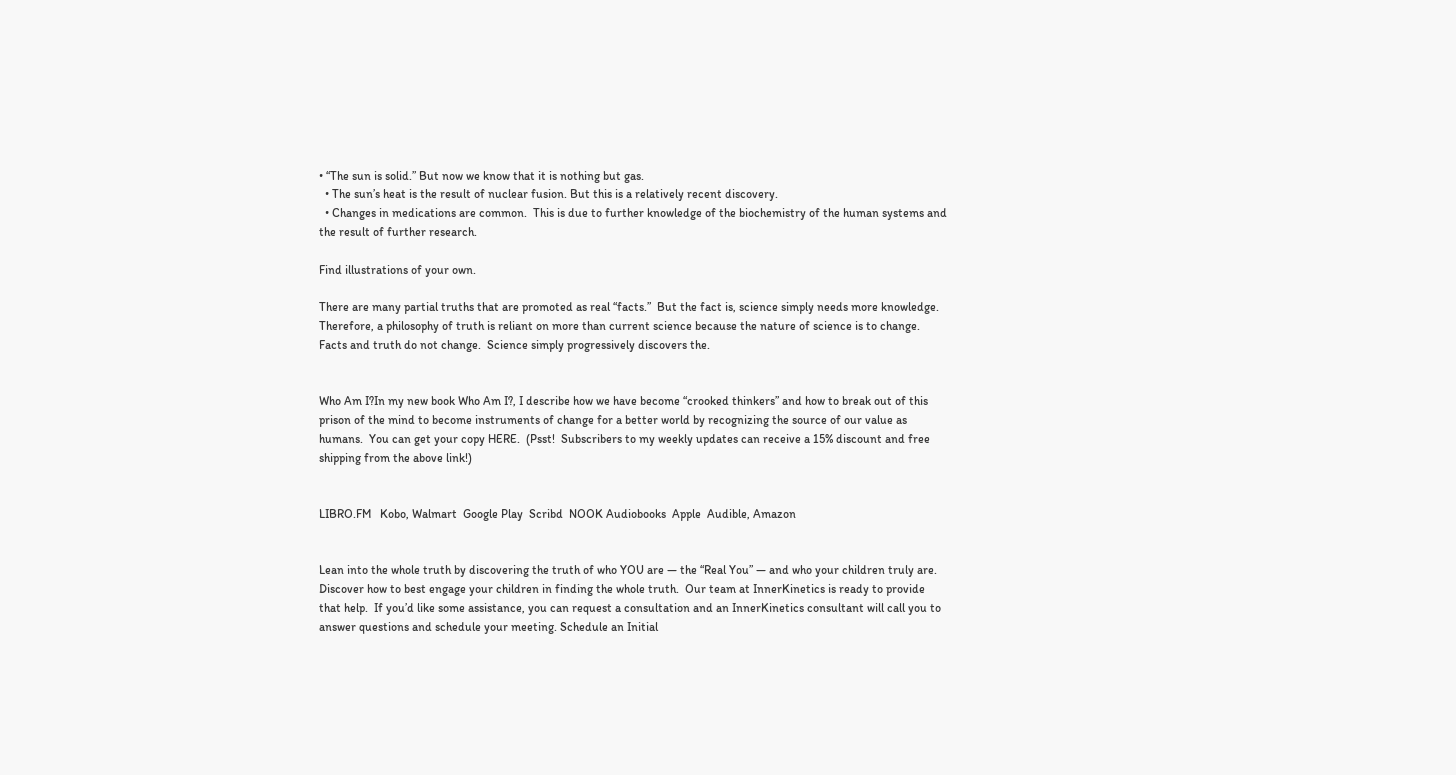• “The sun is solid.” But now we know that it is nothing but gas.
  • The sun’s heat is the result of nuclear fusion. But this is a relatively recent discovery.
  • Changes in medications are common.  This is due to further knowledge of the biochemistry of the human systems and the result of further research.

Find illustrations of your own.

There are many partial truths that are promoted as real “facts.”  But the fact is, science simply needs more knowledge.  Therefore, a philosophy of truth is reliant on more than current science because the nature of science is to change.  Facts and truth do not change.  Science simply progressively discovers the.


Who Am I?In my new book Who Am I?, I describe how we have become “crooked thinkers” and how to break out of this prison of the mind to become instruments of change for a better world by recognizing the source of our value as humans.  You can get your copy HERE.  (Psst!  Subscribers to my weekly updates can receive a 15% discount and free shipping from the above link!)


LIBRO.FM   Kobo, Walmart  Google Play  Scribd  NOOK Audiobooks  Apple  Audible, Amazon


Lean into the whole truth by discovering the truth of who YOU are — the “Real You” — and who your children truly are.  Discover how to best engage your children in finding the whole truth.  Our team at InnerKinetics is ready to provide that help.  If you’d like some assistance, you can request a consultation and an InnerKinetics consultant will call you to answer questions and schedule your meeting. Schedule an Initial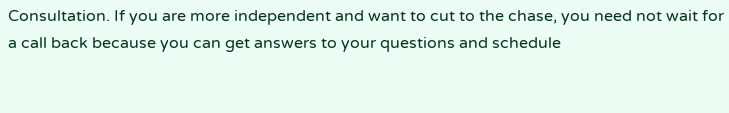Consultation. If you are more independent and want to cut to the chase, you need not wait for a call back because you can get answers to your questions and schedule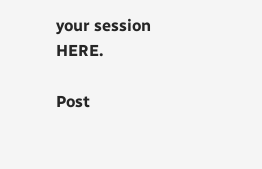your session HERE.

Post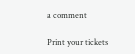a comment

Print your tickets